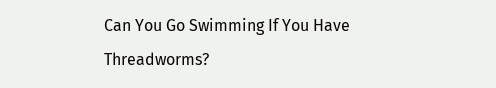Can You Go Swimming If You Have Threadworms?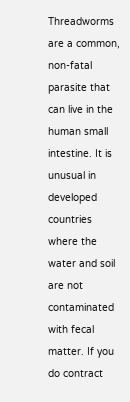Threadworms are a common, non-fatal parasite that can live in the human small intestine. It is unusual in developed countries where the water and soil are not contaminated with fecal matter. If you do contract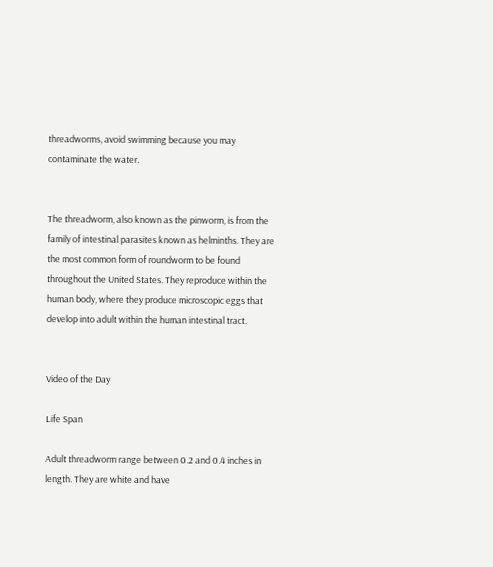threadworms, avoid swimming because you may contaminate the water.


The threadworm, also known as the pinworm, is from the family of intestinal parasites known as helminths. They are the most common form of roundworm to be found throughout the United States. They reproduce within the human body, where they produce microscopic eggs that develop into adult within the human intestinal tract.


Video of the Day

Life Span

Adult threadworm range between 0.2 and 0.4 inches in length. They are white and have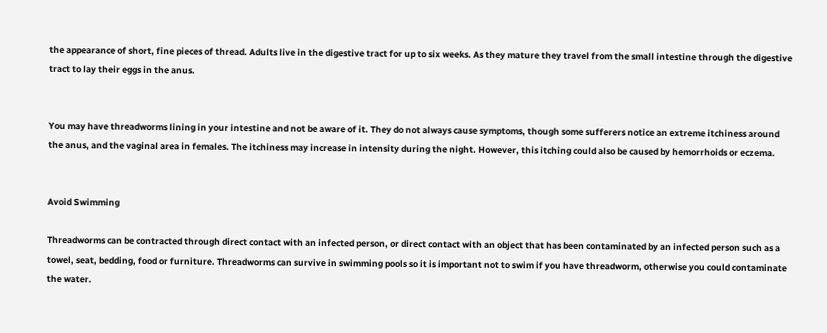the appearance of short, fine pieces of thread. Adults live in the digestive tract for up to six weeks. As they mature they travel from the small intestine through the digestive tract to lay their eggs in the anus.


You may have threadworms lining in your intestine and not be aware of it. They do not always cause symptoms, though some sufferers notice an extreme itchiness around the anus, and the vaginal area in females. The itchiness may increase in intensity during the night. However, this itching could also be caused by hemorrhoids or eczema.


Avoid Swimming

Threadworms can be contracted through direct contact with an infected person, or direct contact with an object that has been contaminated by an infected person such as a towel, seat, bedding, food or furniture. Threadworms can survive in swimming pools so it is important not to swim if you have threadworm, otherwise you could contaminate the water.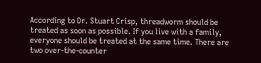According to Dr. Stuart Crisp, threadworm should be treated as soon as possible. If you live with a family, everyone should be treated at the same time. There are two over-the-counter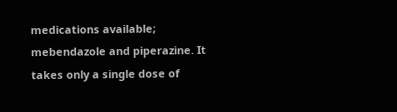medications available; mebendazole and piperazine. It takes only a single dose of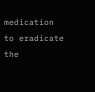medication to eradicate the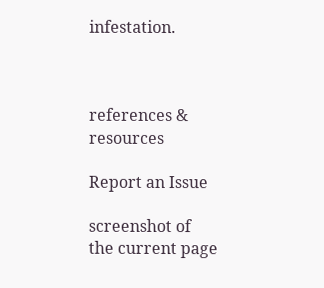infestation.



references & resources

Report an Issue

screenshot of the current page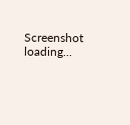Screenshot loading...